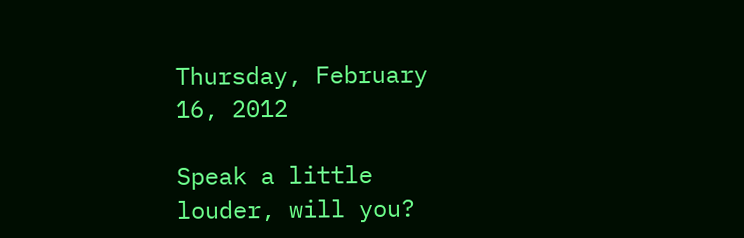Thursday, February 16, 2012

Speak a little louder, will you?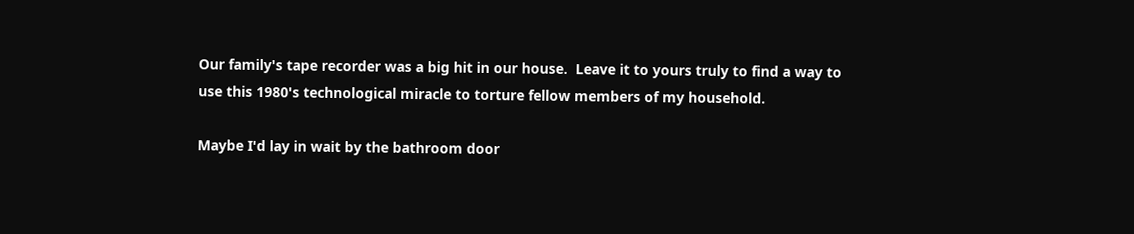Our family's tape recorder was a big hit in our house.  Leave it to yours truly to find a way to use this 1980's technological miracle to torture fellow members of my household.

Maybe I'd lay in wait by the bathroom door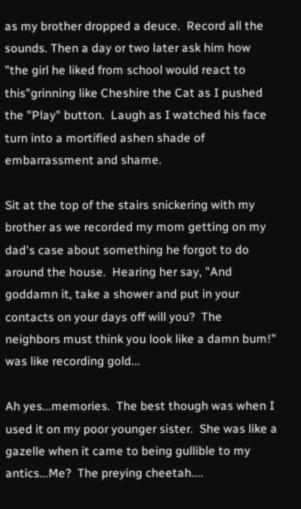as my brother dropped a deuce.  Record all the sounds. Then a day or two later ask him how "the girl he liked from school would react to this"grinning like Cheshire the Cat as I pushed the "Play" button.  Laugh as I watched his face turn into a mortified ashen shade of embarrassment and shame.

Sit at the top of the stairs snickering with my brother as we recorded my mom getting on my dad's case about something he forgot to do around the house.  Hearing her say, "And goddamn it, take a shower and put in your contacts on your days off will you?  The neighbors must think you look like a damn bum!" was like recording gold...

Ah yes...memories.  The best though was when I used it on my poor younger sister.  She was like a gazelle when it came to being gullible to my antics...Me?  The preying cheetah....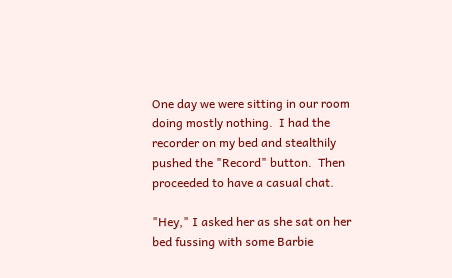One day we were sitting in our room doing mostly nothing.  I had the recorder on my bed and stealthily pushed the "Record" button.  Then proceeded to have a casual chat.

"Hey," I asked her as she sat on her bed fussing with some Barbie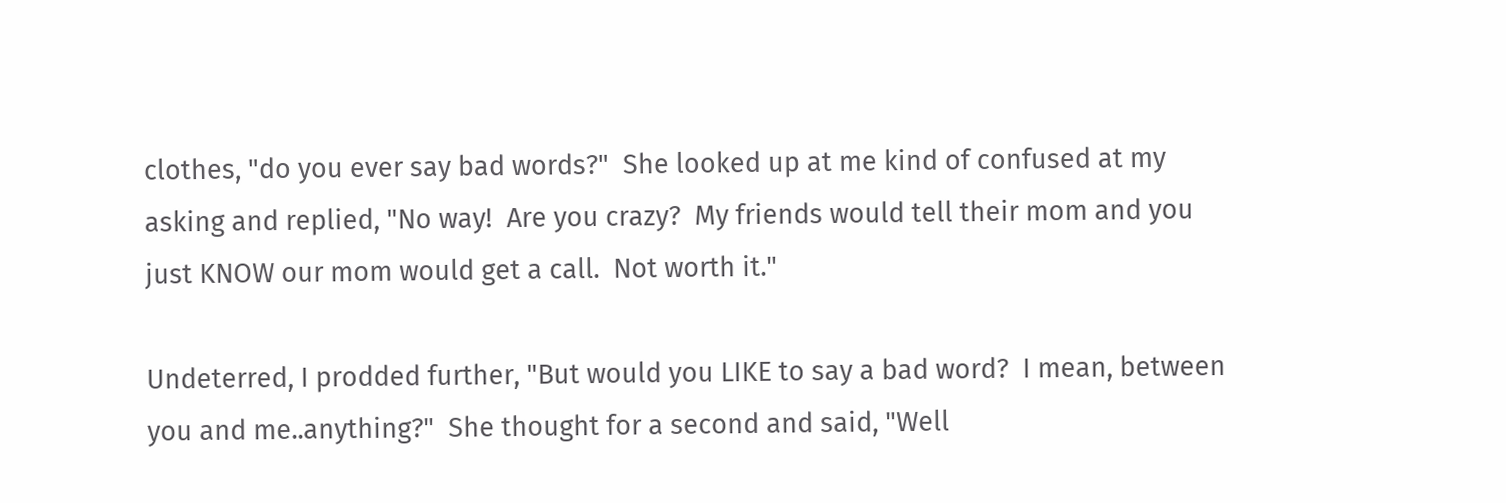clothes, "do you ever say bad words?"  She looked up at me kind of confused at my asking and replied, "No way!  Are you crazy?  My friends would tell their mom and you just KNOW our mom would get a call.  Not worth it."

Undeterred, I prodded further, "But would you LIKE to say a bad word?  I mean, between you and me..anything?"  She thought for a second and said, "Well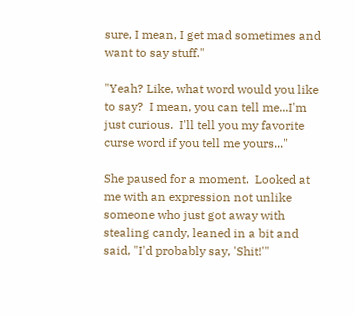sure, I mean, I get mad sometimes and want to say stuff."

"Yeah? Like, what word would you like to say?  I mean, you can tell me...I'm just curious.  I'll tell you my favorite curse word if you tell me yours..."

She paused for a moment.  Looked at me with an expression not unlike someone who just got away with stealing candy, leaned in a bit and said, "I'd probably say, 'Shit!'"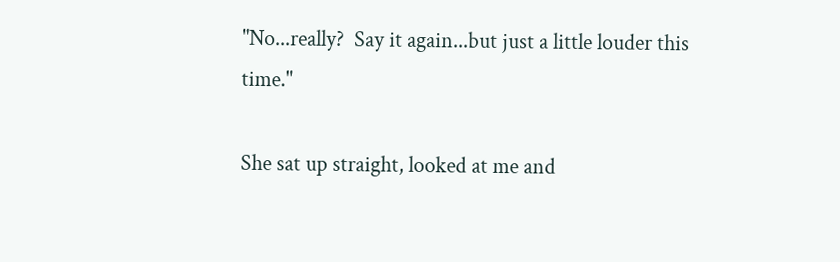"No...really?  Say it again...but just a little louder this time."

She sat up straight, looked at me and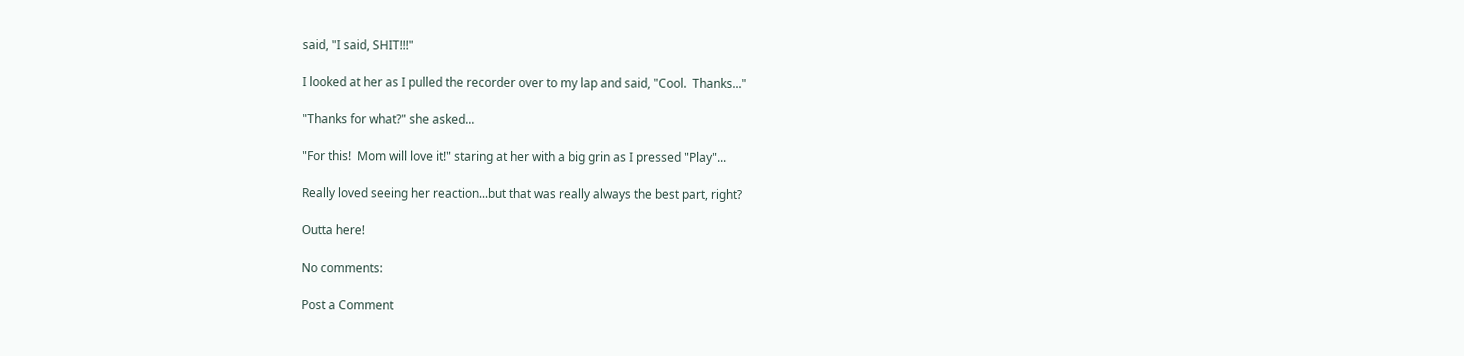said, "I said, SHIT!!!"

I looked at her as I pulled the recorder over to my lap and said, "Cool.  Thanks..."

"Thanks for what?" she asked...

"For this!  Mom will love it!" staring at her with a big grin as I pressed "Play"...

Really loved seeing her reaction...but that was really always the best part, right?

Outta here!

No comments:

Post a Comment